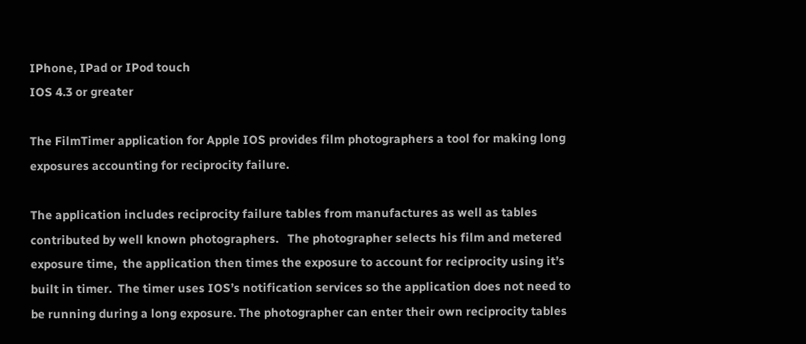IPhone, IPad or IPod touch
IOS 4.3 or greater

The FilmTimer application for Apple IOS provides film photographers a tool for making long exposures accounting for reciprocity failure.

The application includes reciprocity failure tables from manufactures as well as tables contributed by well known photographers.   The photographer selects his film and metered exposure time,  the application then times the exposure to account for reciprocity using it’s built in timer.  The timer uses IOS’s notification services so the application does not need to be running during a long exposure. The photographer can enter their own reciprocity tables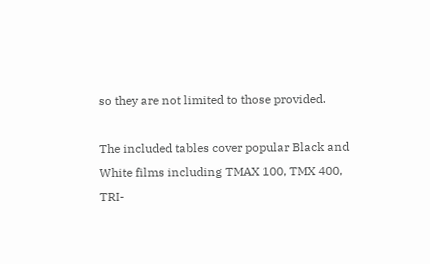so they are not limited to those provided.

The included tables cover popular Black and White films including TMAX 100, TMX 400, TRI-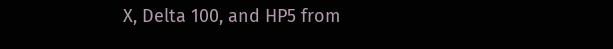X, Delta 100, and HP5 from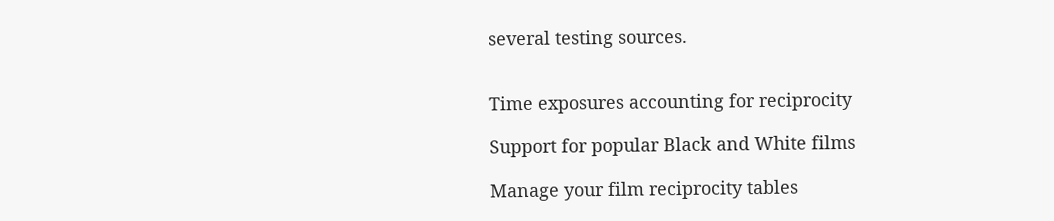several testing sources.


Time exposures accounting for reciprocity

Support for popular Black and White films

Manage your film reciprocity tables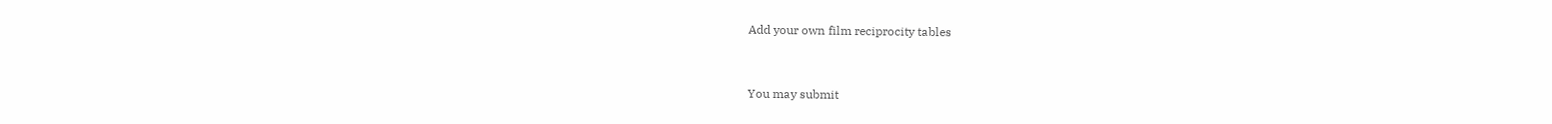Add your own film reciprocity tables


You may submit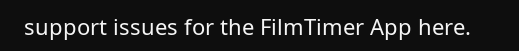support issues for the FilmTimer App here.